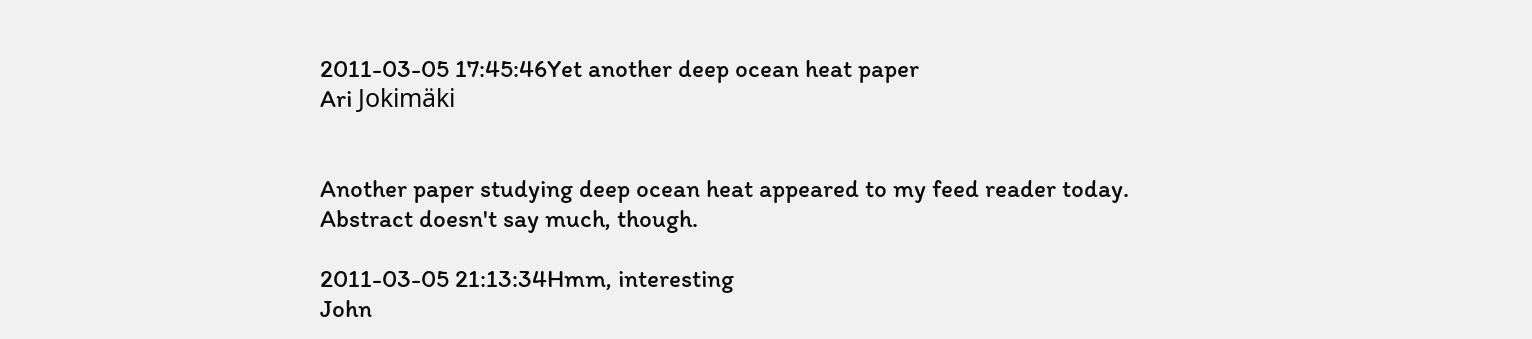2011-03-05 17:45:46Yet another deep ocean heat paper
Ari Jokimäki


Another paper studying deep ocean heat appeared to my feed reader today. Abstract doesn't say much, though.

2011-03-05 21:13:34Hmm, interesting
John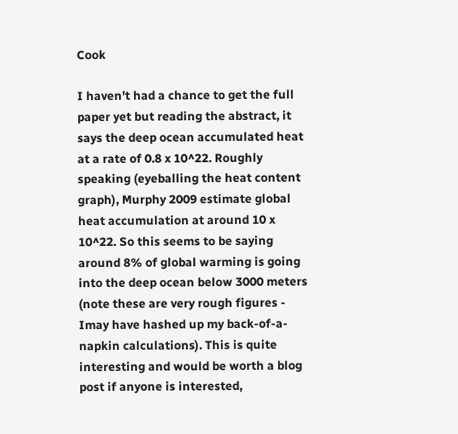Cook

I haven't had a chance to get the full paper yet but reading the abstract, it says the deep ocean accumulated heat at a rate of 0.8 x 10^22. Roughly speaking (eyeballing the heat content graph), Murphy 2009 estimate global heat accumulation at around 10 x 10^22. So this seems to be saying around 8% of global warming is going into the deep ocean below 3000 meters (note these are very rough figures - Imay have hashed up my back-of-a-napkin calculations). This is quite interesting and would be worth a blog post if anyone is interested,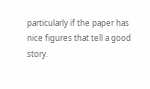particularly if the paper has nice figures that tell a good story.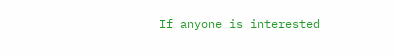If anyone is interested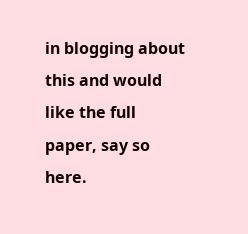in blogging about this and would like the full paper, say so here.